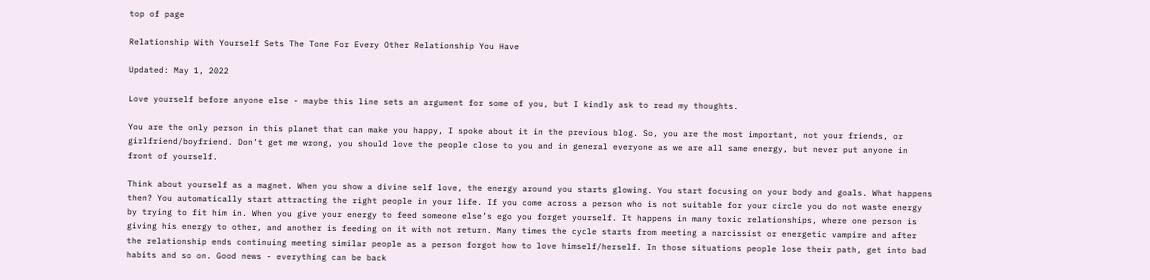top of page

Relationship With Yourself Sets The Tone For Every Other Relationship You Have

Updated: May 1, 2022

Love yourself before anyone else - maybe this line sets an argument for some of you, but I kindly ask to read my thoughts.

You are the only person in this planet that can make you happy, I spoke about it in the previous blog. So, you are the most important, not your friends, or girlfriend/boyfriend. Don’t get me wrong, you should love the people close to you and in general everyone as we are all same energy, but never put anyone in front of yourself.

Think about yourself as a magnet. When you show a divine self love, the energy around you starts glowing. You start focusing on your body and goals. What happens then? You automatically start attracting the right people in your life. If you come across a person who is not suitable for your circle you do not waste energy by trying to fit him in. When you give your energy to feed someone else’s ego you forget yourself. It happens in many toxic relationships, where one person is giving his energy to other, and another is feeding on it with not return. Many times the cycle starts from meeting a narcissist or energetic vampire and after the relationship ends continuing meeting similar people as a person forgot how to love himself/herself. In those situations people lose their path, get into bad habits and so on. Good news - everything can be back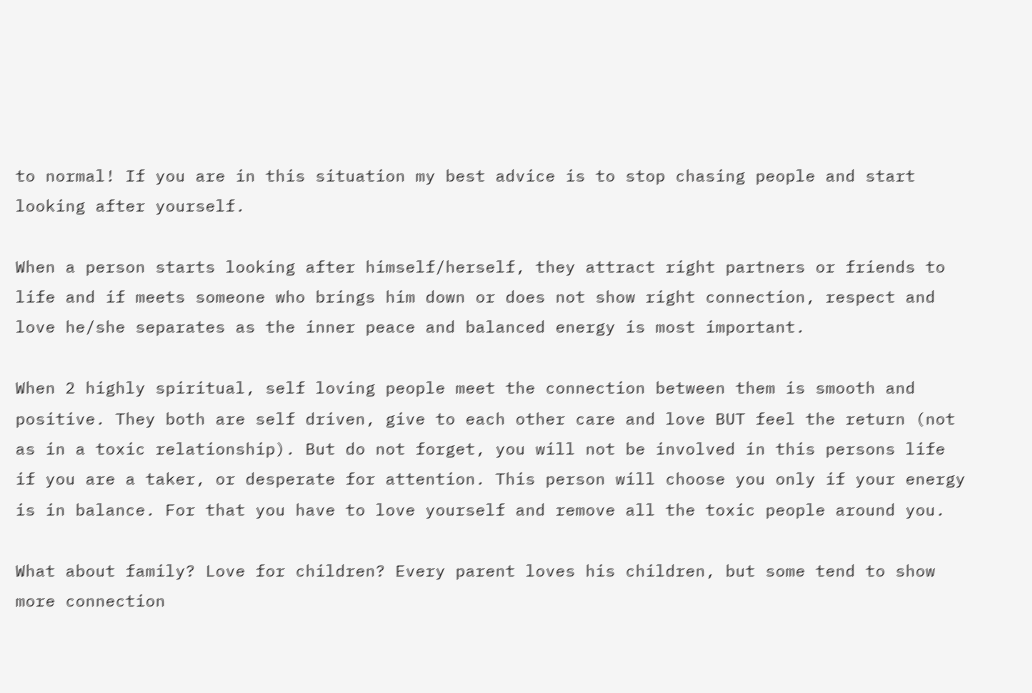to normal! If you are in this situation my best advice is to stop chasing people and start looking after yourself.

When a person starts looking after himself/herself, they attract right partners or friends to life and if meets someone who brings him down or does not show right connection, respect and love he/she separates as the inner peace and balanced energy is most important.

When 2 highly spiritual, self loving people meet the connection between them is smooth and positive. They both are self driven, give to each other care and love BUT feel the return (not as in a toxic relationship). But do not forget, you will not be involved in this persons life if you are a taker, or desperate for attention. This person will choose you only if your energy is in balance. For that you have to love yourself and remove all the toxic people around you.

What about family? Love for children? Every parent loves his children, but some tend to show more connection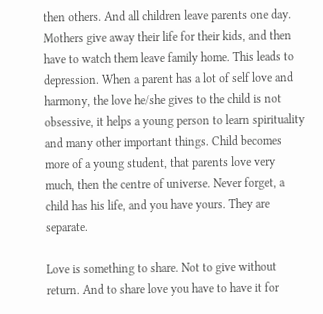then others. And all children leave parents one day. Mothers give away their life for their kids, and then have to watch them leave family home. This leads to depression. When a parent has a lot of self love and harmony, the love he/she gives to the child is not obsessive, it helps a young person to learn spirituality and many other important things. Child becomes more of a young student, that parents love very much, then the centre of universe. Never forget, a child has his life, and you have yours. They are separate.

Love is something to share. Not to give without return. And to share love you have to have it for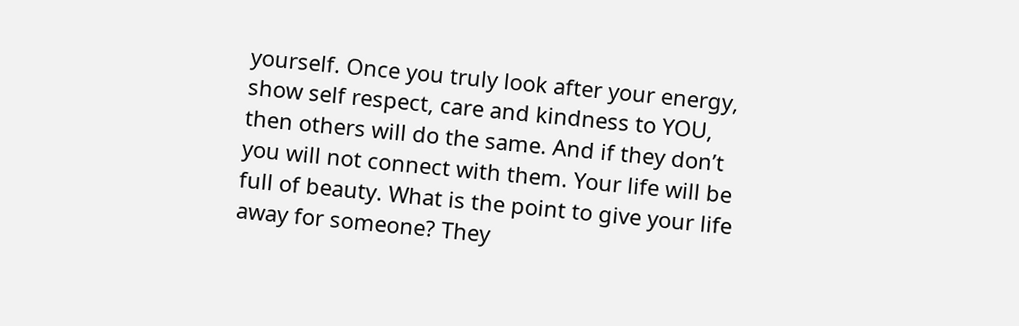yourself. Once you truly look after your energy, show self respect, care and kindness to YOU, then others will do the same. And if they don’t you will not connect with them. Your life will be full of beauty. What is the point to give your life away for someone? They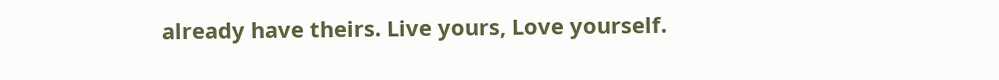already have theirs. Live yours, Love yourself.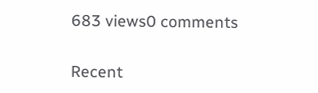683 views0 comments

Recent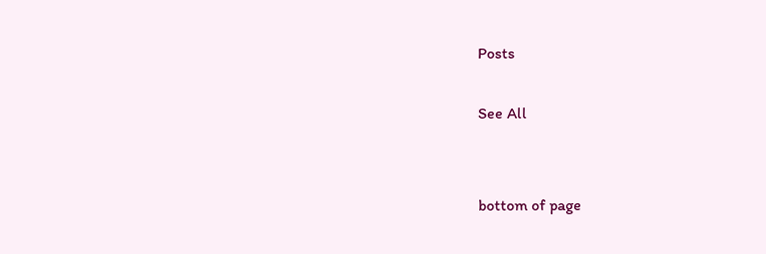Posts

See All


bottom of page